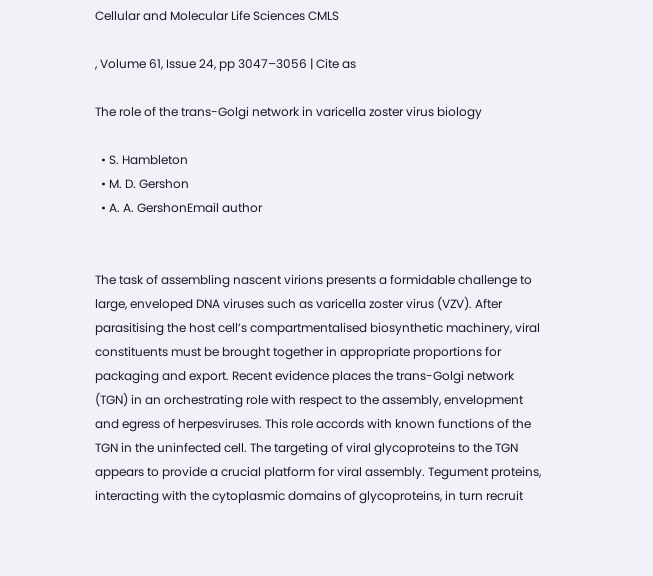Cellular and Molecular Life Sciences CMLS

, Volume 61, Issue 24, pp 3047–3056 | Cite as

The role of the trans-Golgi network in varicella zoster virus biology

  • S. Hambleton
  • M. D. Gershon
  • A. A. GershonEmail author


The task of assembling nascent virions presents a formidable challenge to large, enveloped DNA viruses such as varicella zoster virus (VZV). After parasitising the host cell’s compartmentalised biosynthetic machinery, viral constituents must be brought together in appropriate proportions for packaging and export. Recent evidence places the trans-Golgi network (TGN) in an orchestrating role with respect to the assembly, envelopment and egress of herpesviruses. This role accords with known functions of the TGN in the uninfected cell. The targeting of viral glycoproteins to the TGN appears to provide a crucial platform for viral assembly. Tegument proteins, interacting with the cytoplasmic domains of glycoproteins, in turn recruit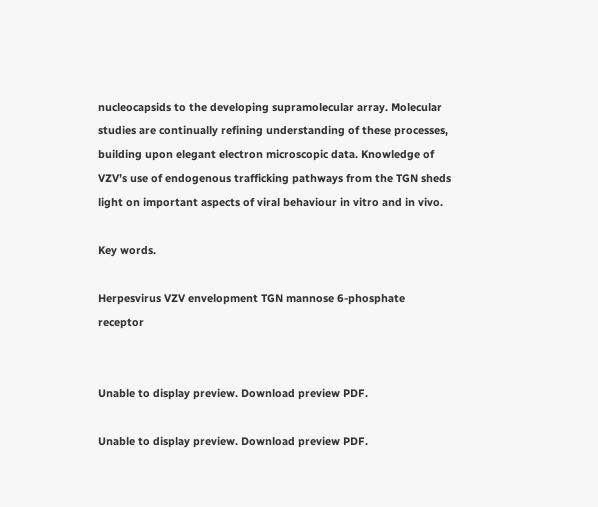nucleocapsids to the developing supramolecular array. Molecular studies are continually refining understanding of these processes, building upon elegant electron microscopic data. Knowledge of VZV’s use of endogenous trafficking pathways from the TGN sheds light on important aspects of viral behaviour in vitro and in vivo.

Key words.

Herpesvirus VZV envelopment TGN mannose 6-phosphate receptor


Unable to display preview. Download preview PDF.

Unable to display preview. Download preview PDF.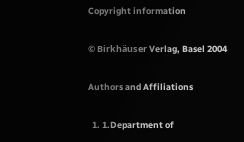Copyright information

© Birkhäuser Verlag, Basel 2004

Authors and Affiliations

  1. 1.Department of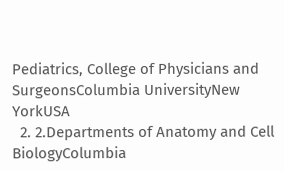Pediatrics, College of Physicians and SurgeonsColumbia UniversityNew YorkUSA
  2. 2.Departments of Anatomy and Cell BiologyColumbia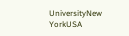UniversityNew YorkUSA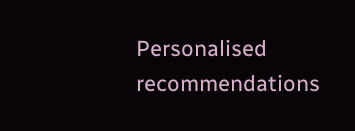Personalised recommendations